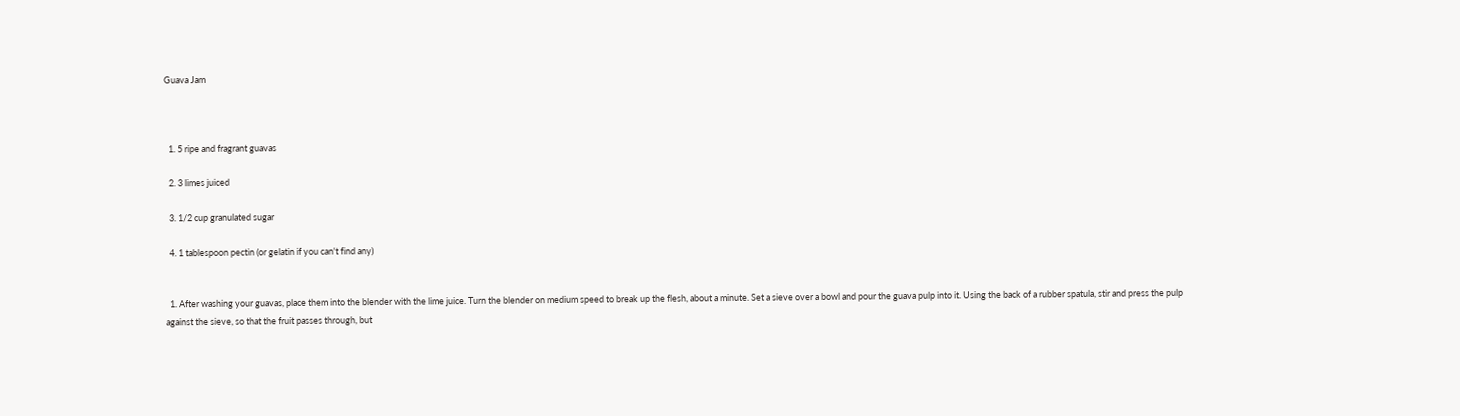Guava Jam



  1. 5 ripe and fragrant guavas

  2. 3 limes juiced

  3. 1/2 cup granulated sugar

  4. 1 tablespoon pectin (or gelatin if you can't find any)


  1. After washing your guavas, place them into the blender with the lime juice. Turn the blender on medium speed to break up the flesh, about a minute. Set a sieve over a bowl and pour the guava pulp into it. Using the back of a rubber spatula, stir and press the pulp against the sieve, so that the fruit passes through, but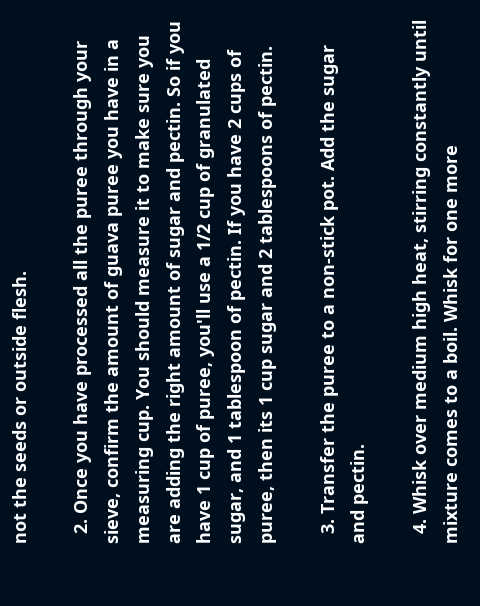not the seeds or outside flesh.

  2. Once you have processed all the puree through your sieve, confirm the amount of guava puree you have in a measuring cup. You should measure it to make sure you are adding the right amount of sugar and pectin. So if you have 1 cup of puree, you'll use a 1/2 cup of granulated sugar, and 1 tablespoon of pectin. If you have 2 cups of puree, then its 1 cup sugar and 2 tablespoons of pectin.

  3. Transfer the puree to a non-stick pot. Add the sugar and pectin.

  4. Whisk over medium high heat, stirring constantly until mixture comes to a boil. Whisk for one more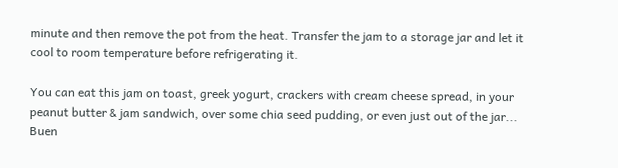minute and then remove the pot from the heat. Transfer the jam to a storage jar and let it cool to room temperature before refrigerating it.

You can eat this jam on toast, greek yogurt, crackers with cream cheese spread, in your peanut butter & jam sandwich, over some chia seed pudding, or even just out of the jar... Buen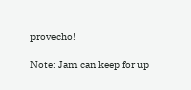provecho!

Note: Jam can keep for up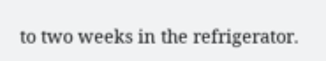to two weeks in the refrigerator.